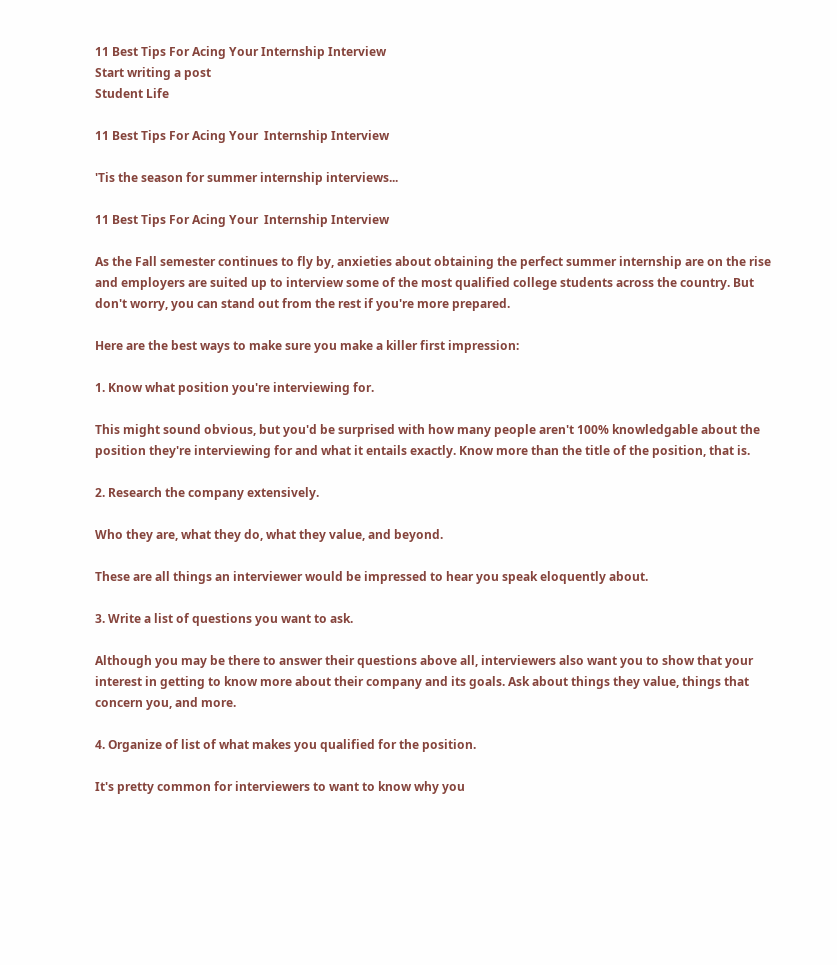11 Best Tips For Acing Your Internship Interview
Start writing a post
Student Life

11 Best Tips For Acing Your  Internship Interview

'Tis the season for summer internship interviews...

11 Best Tips For Acing Your  Internship Interview

As the Fall semester continues to fly by, anxieties about obtaining the perfect summer internship are on the rise and employers are suited up to interview some of the most qualified college students across the country. But don't worry, you can stand out from the rest if you're more prepared.

Here are the best ways to make sure you make a killer first impression:

1. Know what position you're interviewing for.

This might sound obvious, but you'd be surprised with how many people aren't 100% knowledgable about the position they're interviewing for and what it entails exactly. Know more than the title of the position, that is.

2. Research the company extensively.

Who they are, what they do, what they value, and beyond.

These are all things an interviewer would be impressed to hear you speak eloquently about.

3. Write a list of questions you want to ask.

Although you may be there to answer their questions above all, interviewers also want you to show that your interest in getting to know more about their company and its goals. Ask about things they value, things that concern you, and more.

4. Organize of list of what makes you qualified for the position.

It's pretty common for interviewers to want to know why you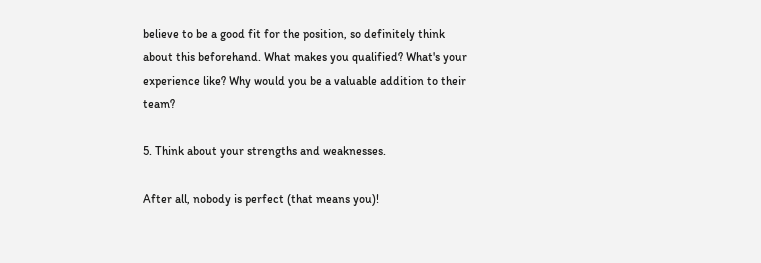believe to be a good fit for the position, so definitely think about this beforehand. What makes you qualified? What's your experience like? Why would you be a valuable addition to their team?

5. Think about your strengths and weaknesses.

After all, nobody is perfect (that means you)!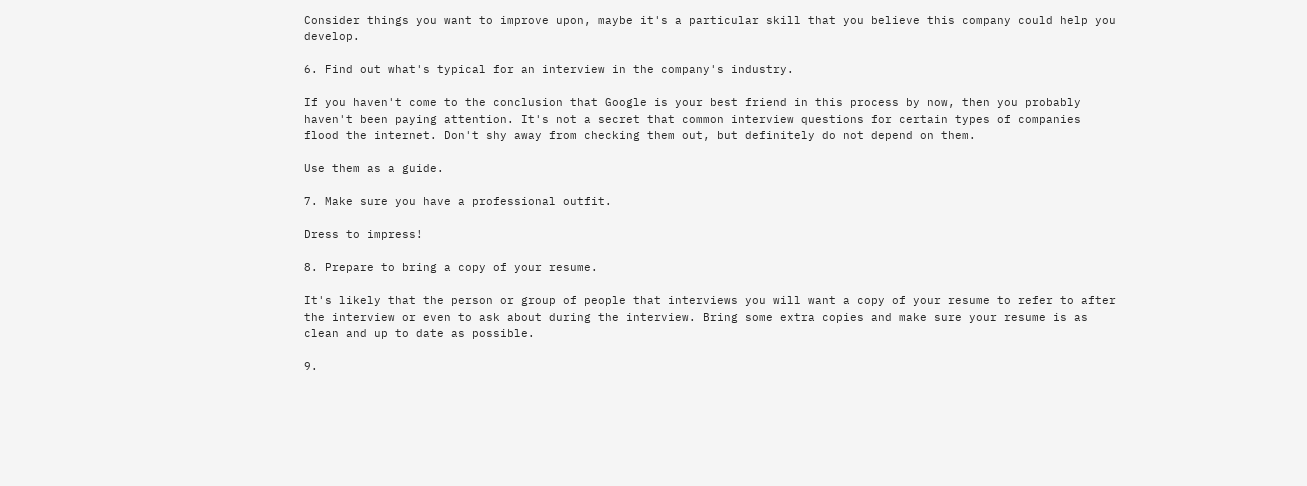Consider things you want to improve upon, maybe it's a particular skill that you believe this company could help you develop.

6. Find out what's typical for an interview in the company's industry.

If you haven't come to the conclusion that Google is your best friend in this process by now, then you probably haven't been paying attention. It's not a secret that common interview questions for certain types of companies flood the internet. Don't shy away from checking them out, but definitely do not depend on them.

Use them as a guide.

7. Make sure you have a professional outfit.

Dress to impress!

8. Prepare to bring a copy of your resume.

It's likely that the person or group of people that interviews you will want a copy of your resume to refer to after the interview or even to ask about during the interview. Bring some extra copies and make sure your resume is as clean and up to date as possible.

9.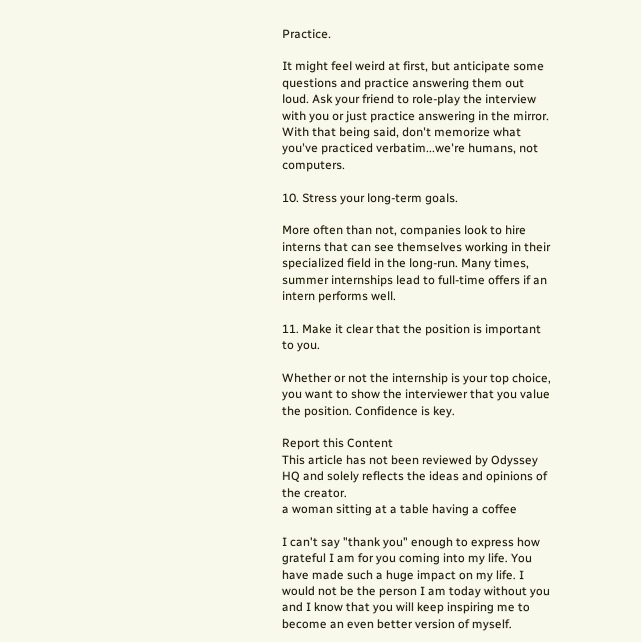Practice.

It might feel weird at first, but anticipate some questions and practice answering them out loud. Ask your friend to role-play the interview with you or just practice answering in the mirror. With that being said, don't memorize what you've practiced verbatim...we're humans, not computers.

10. Stress your long-term goals.

More often than not, companies look to hire interns that can see themselves working in their specialized field in the long-run. Many times, summer internships lead to full-time offers if an intern performs well.

11. Make it clear that the position is important to you.

Whether or not the internship is your top choice, you want to show the interviewer that you value the position. Confidence is key.

Report this Content
This article has not been reviewed by Odyssey HQ and solely reflects the ideas and opinions of the creator.
a woman sitting at a table having a coffee

I can't say "thank you" enough to express how grateful I am for you coming into my life. You have made such a huge impact on my life. I would not be the person I am today without you and I know that you will keep inspiring me to become an even better version of myself.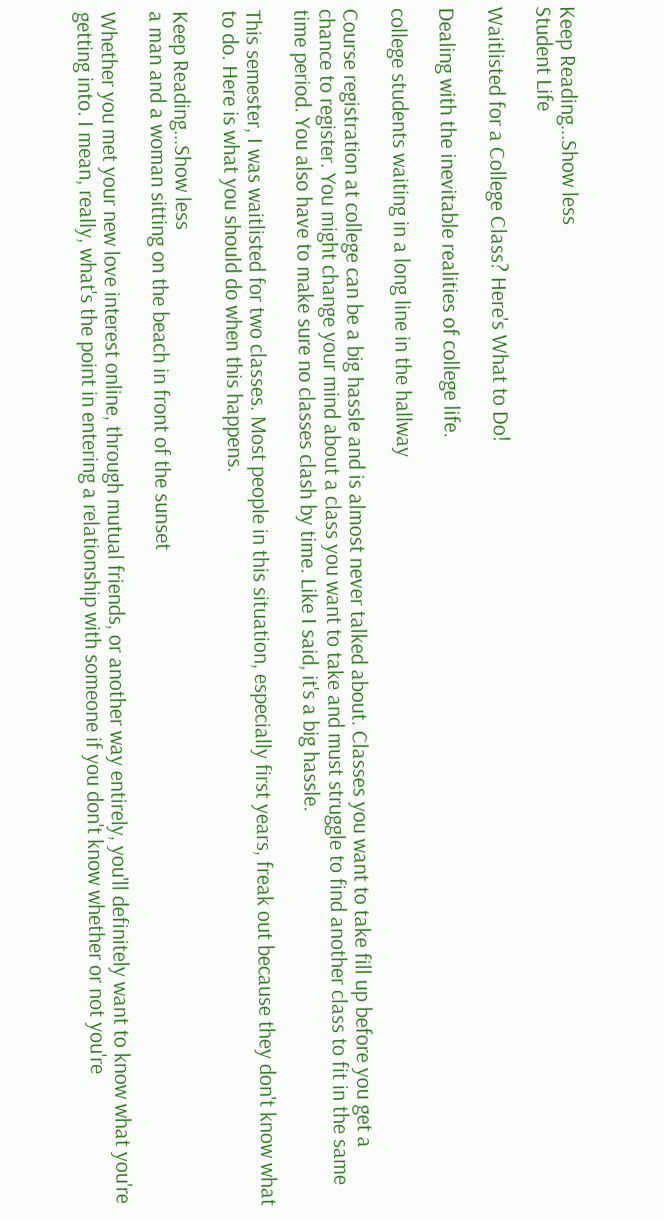Keep Reading...Show less
Student Life

Waitlisted for a College Class? Here's What to Do!

Dealing with the inevitable realities of college life.

college students waiting in a long line in the hallway

Course registration at college can be a big hassle and is almost never talked about. Classes you want to take fill up before you get a chance to register. You might change your mind about a class you want to take and must struggle to find another class to fit in the same time period. You also have to make sure no classes clash by time. Like I said, it's a big hassle.

This semester, I was waitlisted for two classes. Most people in this situation, especially first years, freak out because they don't know what to do. Here is what you should do when this happens.

Keep Reading...Show less
a man and a woman sitting on the beach in front of the sunset

Whether you met your new love interest online, through mutual friends, or another way entirely, you'll definitely want to know what you're getting into. I mean, really, what's the point in entering a relationship with someone if you don't know whether or not you're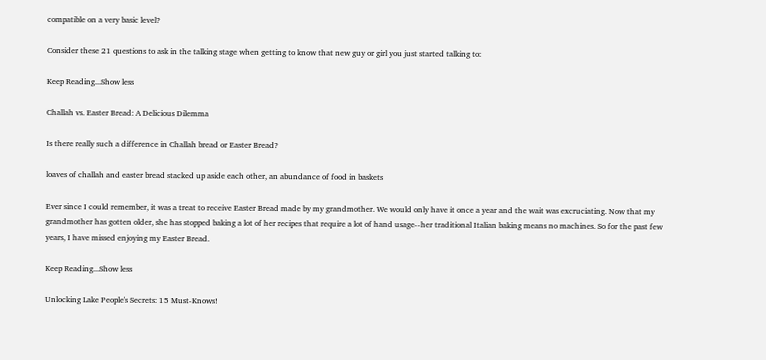compatible on a very basic level?

Consider these 21 questions to ask in the talking stage when getting to know that new guy or girl you just started talking to:

Keep Reading...Show less

Challah vs. Easter Bread: A Delicious Dilemma

Is there really such a difference in Challah bread or Easter Bread?

loaves of challah and easter bread stacked up aside each other, an abundance of food in baskets

Ever since I could remember, it was a treat to receive Easter Bread made by my grandmother. We would only have it once a year and the wait was excruciating. Now that my grandmother has gotten older, she has stopped baking a lot of her recipes that require a lot of hand usage--her traditional Italian baking means no machines. So for the past few years, I have missed enjoying my Easter Bread.

Keep Reading...Show less

Unlocking Lake People's Secrets: 15 Must-Knows!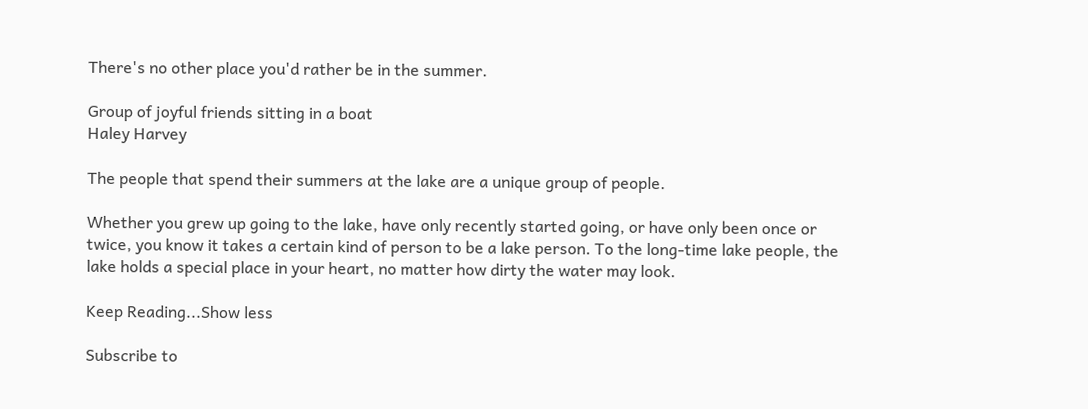There's no other place you'd rather be in the summer.

Group of joyful friends sitting in a boat
Haley Harvey

The people that spend their summers at the lake are a unique group of people.

Whether you grew up going to the lake, have only recently started going, or have only been once or twice, you know it takes a certain kind of person to be a lake person. To the long-time lake people, the lake holds a special place in your heart, no matter how dirty the water may look.

Keep Reading...Show less

Subscribe to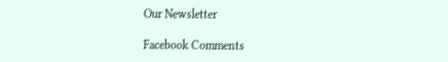Our Newsletter

Facebook Comments